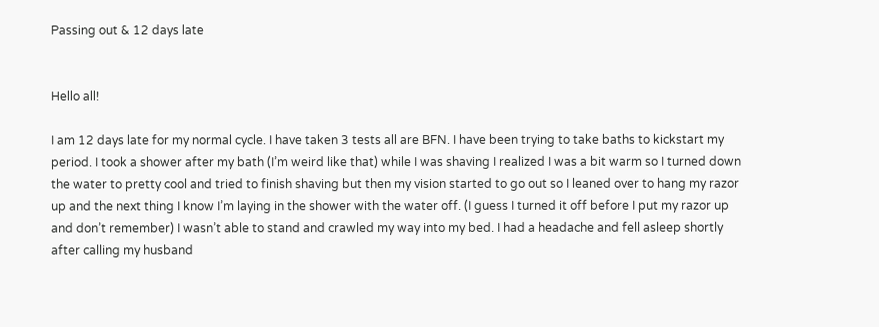Passing out & 12 days late


Hello all!

I am 12 days late for my normal cycle. I have taken 3 tests all are BFN. I have been trying to take baths to kickstart my period. I took a shower after my bath (I’m weird like that) while I was shaving I realized I was a bit warm so I turned down the water to pretty cool and tried to finish shaving but then my vision started to go out so I leaned over to hang my razor up and the next thing I know I’m laying in the shower with the water off. (I guess I turned it off before I put my razor up and don’t remember) I wasn’t able to stand and crawled my way into my bed. I had a headache and fell asleep shortly after calling my husband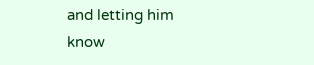and letting him know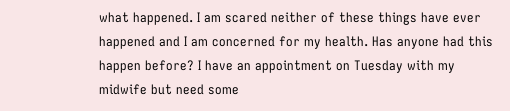what happened. I am scared neither of these things have ever happened and I am concerned for my health. Has anyone had this happen before? I have an appointment on Tuesday with my midwife but need some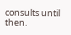consults until then.